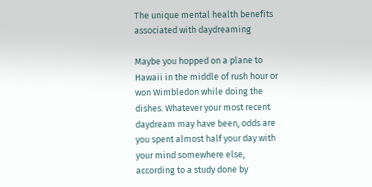The unique mental health benefits associated with daydreaming

Maybe you hopped on a plane to Hawaii in the middle of rush hour or won Wimbledon while doing the dishes. Whatever your most recent daydream may have been, odds are you spent almost half your day with your mind somewhere else, according to a study done by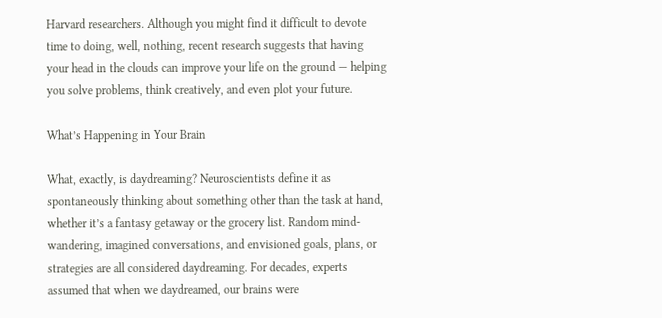Harvard researchers. Although you might find it difficult to devote time to doing, well, nothing, recent research suggests that having your head in the clouds can improve your life on the ground — helping you solve problems, think creatively, and even plot your future.

What’s Happening in Your Brain

What, exactly, is daydreaming? Neuroscientists define it as spontaneously thinking about something other than the task at hand, whether it’s a fantasy getaway or the grocery list. Random mind-wandering, imagined conversations, and envisioned goals, plans, or strategies are all considered daydreaming. For decades, experts assumed that when we daydreamed, our brains were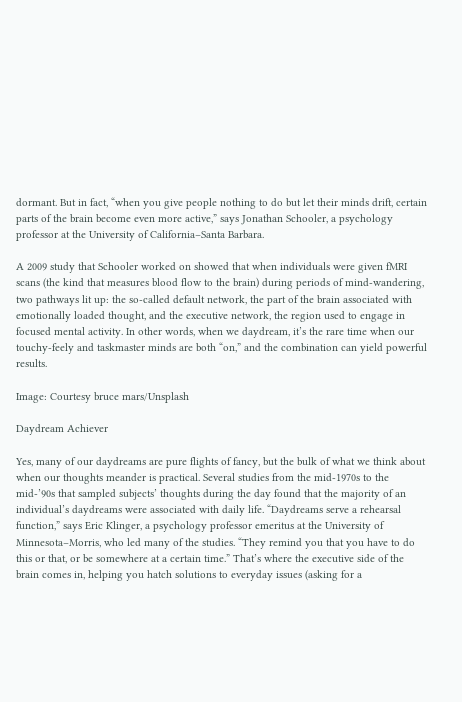dormant. But in fact, “when you give people nothing to do but let their minds drift, certain parts of the brain become even more active,” says Jonathan Schooler, a psychology professor at the University of California–Santa Barbara.

A 2009 study that Schooler worked on showed that when individuals were given fMRI scans (the kind that measures blood flow to the brain) during periods of mind-wandering, two pathways lit up: the so-called default network, the part of the brain associated with emotionally loaded thought, and the executive network, the region used to engage in focused mental activity. In other words, when we daydream, it’s the rare time when our touchy-feely and taskmaster minds are both “on,” and the combination can yield powerful results.

Image: Courtesy bruce mars/Unsplash

Daydream Achiever

Yes, many of our daydreams are pure flights of fancy, but the bulk of what we think about when our thoughts meander is practical. Several studies from the mid-1970s to the mid-’90s that sampled subjects’ thoughts during the day found that the majority of an individual’s daydreams were associated with daily life. “Daydreams serve a rehearsal function,” says Eric Klinger, a psychology professor emeritus at the University of Minnesota–Morris, who led many of the studies. “They remind you that you have to do this or that, or be somewhere at a certain time.” That’s where the executive side of the brain comes in, helping you hatch solutions to everyday issues (asking for a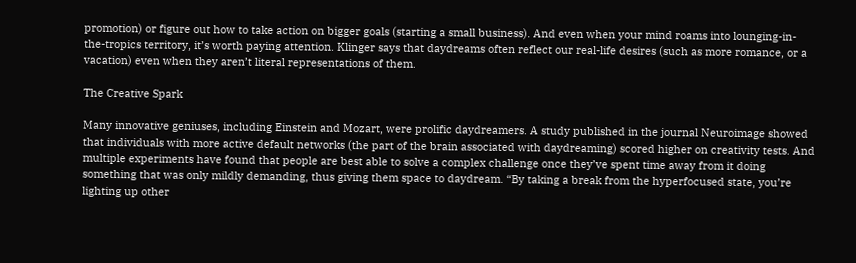promotion) or figure out how to take action on bigger goals (starting a small business). And even when your mind roams into lounging-in-the-tropics territory, it’s worth paying attention. Klinger says that daydreams often reflect our real-life desires (such as more romance, or a vacation) even when they aren’t literal representations of them.

The Creative Spark

Many innovative geniuses, including Einstein and Mozart, were prolific daydreamers. A study published in the journal Neuroimage showed that individuals with more active default networks (the part of the brain associated with daydreaming) scored higher on creativity tests. And multiple experiments have found that people are best able to solve a complex challenge once they’ve spent time away from it doing something that was only mildly demanding, thus giving them space to daydream. “By taking a break from the hyperfocused state, you’re lighting up other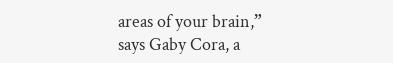areas of your brain,” says Gaby Cora, a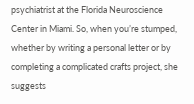psychiatrist at the Florida Neuroscience Center in Miami. So, when you’re stumped, whether by writing a personal letter or by completing a complicated crafts project, she suggests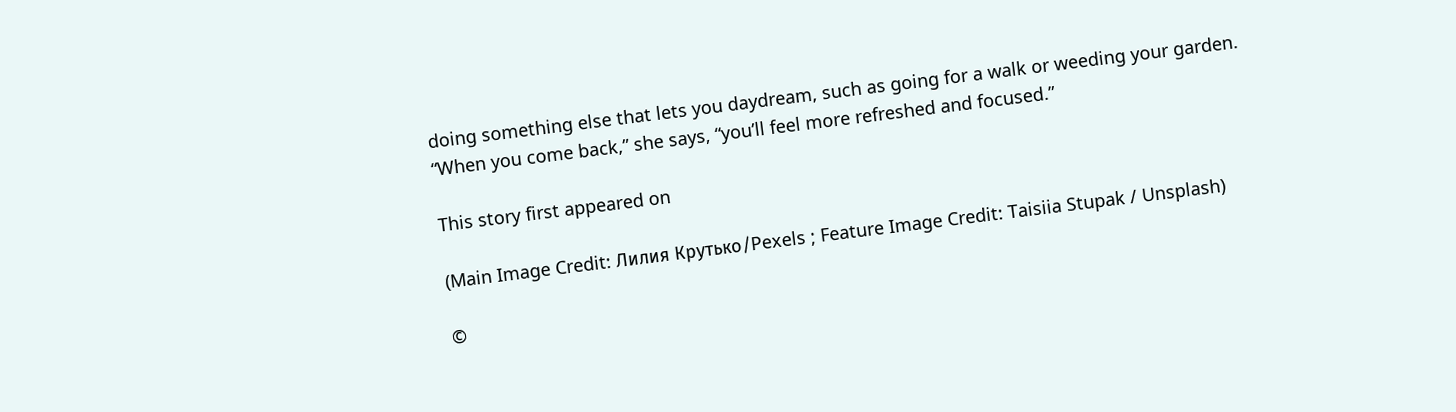doing something else that lets you daydream, such as going for a walk or weeding your garden. “When you come back,” she says, “you’ll feel more refreshed and focused.”

This story first appeared on

(Main Image Credit: Лилия Крутько/Pexels ; Feature Image Credit: Taisiia Stupak / Unsplash)

©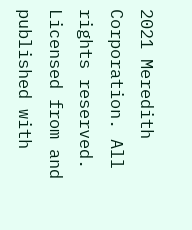2021 Meredith Corporation. All rights reserved. Licensed from and published with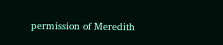permission of Meredith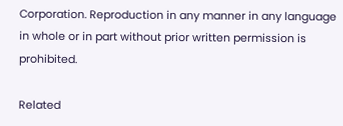Corporation. Reproduction in any manner in any language in whole or in part without prior written permission is prohibited.

Related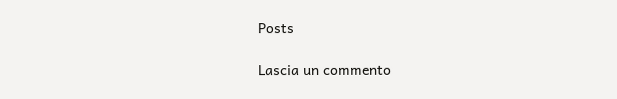Posts

Lascia un commento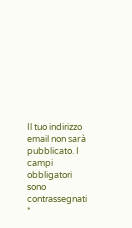Il tuo indirizzo email non sarà pubblicato. I campi obbligatori sono contrassegnati *